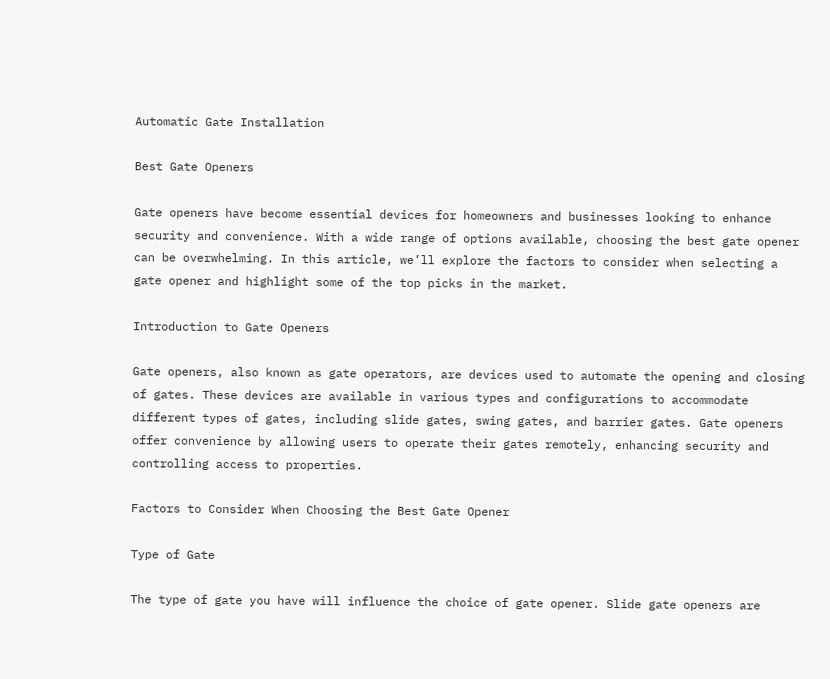Automatic Gate Installation

Best Gate Openers

Gate openers have become essential devices for homeowners and businesses looking to enhance security and convenience. With a wide range of options available, choosing the best gate opener can be overwhelming. In this article, we’ll explore the factors to consider when selecting a gate opener and highlight some of the top picks in the market.

Introduction to Gate Openers

Gate openers, also known as gate operators, are devices used to automate the opening and closing of gates. These devices are available in various types and configurations to accommodate different types of gates, including slide gates, swing gates, and barrier gates. Gate openers offer convenience by allowing users to operate their gates remotely, enhancing security and controlling access to properties.

Factors to Consider When Choosing the Best Gate Opener

Type of Gate

The type of gate you have will influence the choice of gate opener. Slide gate openers are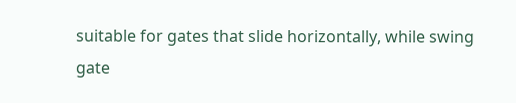suitable for gates that slide horizontally, while swing gate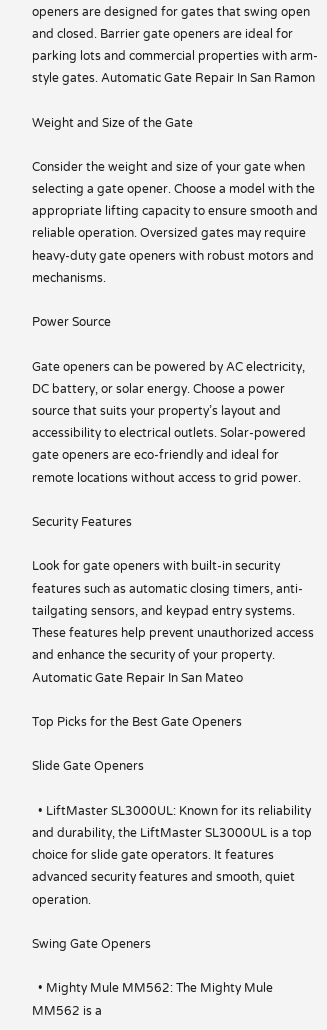openers are designed for gates that swing open and closed. Barrier gate openers are ideal for parking lots and commercial properties with arm-style gates. Automatic Gate Repair In San Ramon

Weight and Size of the Gate

Consider the weight and size of your gate when selecting a gate opener. Choose a model with the appropriate lifting capacity to ensure smooth and reliable operation. Oversized gates may require heavy-duty gate openers with robust motors and mechanisms.

Power Source

Gate openers can be powered by AC electricity, DC battery, or solar energy. Choose a power source that suits your property’s layout and accessibility to electrical outlets. Solar-powered gate openers are eco-friendly and ideal for remote locations without access to grid power.

Security Features

Look for gate openers with built-in security features such as automatic closing timers, anti-tailgating sensors, and keypad entry systems. These features help prevent unauthorized access and enhance the security of your property. Automatic Gate Repair In San Mateo

Top Picks for the Best Gate Openers

Slide Gate Openers

  • LiftMaster SL3000UL: Known for its reliability and durability, the LiftMaster SL3000UL is a top choice for slide gate operators. It features advanced security features and smooth, quiet operation.

Swing Gate Openers

  • Mighty Mule MM562: The Mighty Mule MM562 is a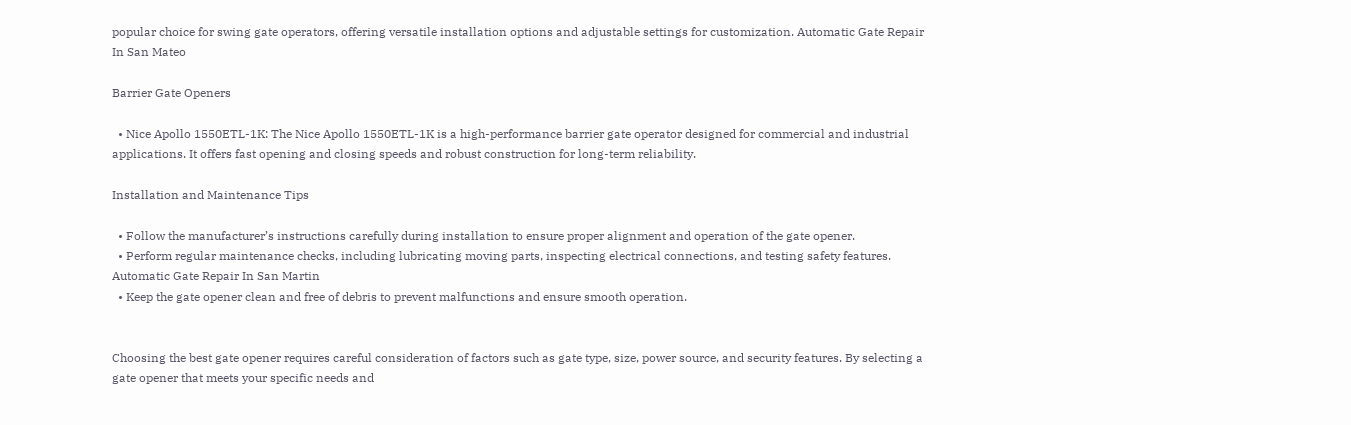popular choice for swing gate operators, offering versatile installation options and adjustable settings for customization. Automatic Gate Repair In San Mateo

Barrier Gate Openers

  • Nice Apollo 1550ETL-1K: The Nice Apollo 1550ETL-1K is a high-performance barrier gate operator designed for commercial and industrial applications. It offers fast opening and closing speeds and robust construction for long-term reliability.

Installation and Maintenance Tips

  • Follow the manufacturer’s instructions carefully during installation to ensure proper alignment and operation of the gate opener.
  • Perform regular maintenance checks, including lubricating moving parts, inspecting electrical connections, and testing safety features. Automatic Gate Repair In San Martin
  • Keep the gate opener clean and free of debris to prevent malfunctions and ensure smooth operation.


Choosing the best gate opener requires careful consideration of factors such as gate type, size, power source, and security features. By selecting a gate opener that meets your specific needs and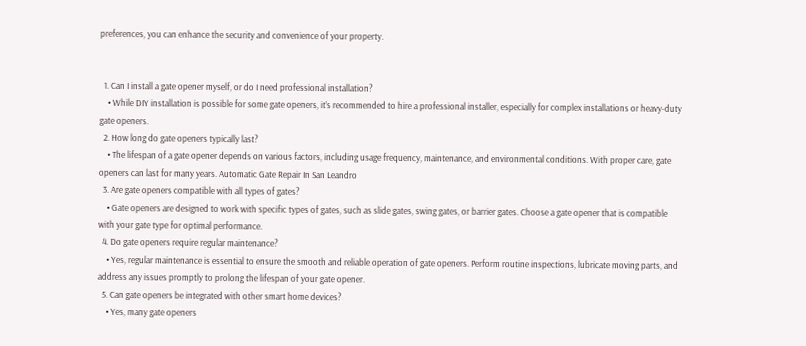preferences, you can enhance the security and convenience of your property.


  1. Can I install a gate opener myself, or do I need professional installation?
    • While DIY installation is possible for some gate openers, it’s recommended to hire a professional installer, especially for complex installations or heavy-duty gate openers.
  2. How long do gate openers typically last?
    • The lifespan of a gate opener depends on various factors, including usage frequency, maintenance, and environmental conditions. With proper care, gate openers can last for many years. Automatic Gate Repair In San Leandro
  3. Are gate openers compatible with all types of gates?
    • Gate openers are designed to work with specific types of gates, such as slide gates, swing gates, or barrier gates. Choose a gate opener that is compatible with your gate type for optimal performance.
  4. Do gate openers require regular maintenance?
    • Yes, regular maintenance is essential to ensure the smooth and reliable operation of gate openers. Perform routine inspections, lubricate moving parts, and address any issues promptly to prolong the lifespan of your gate opener.
  5. Can gate openers be integrated with other smart home devices?
    • Yes, many gate openers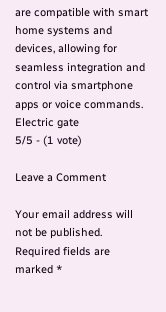are compatible with smart home systems and devices, allowing for seamless integration and control via smartphone apps or voice commands. Electric gate
5/5 - (1 vote)

Leave a Comment

Your email address will not be published. Required fields are marked *